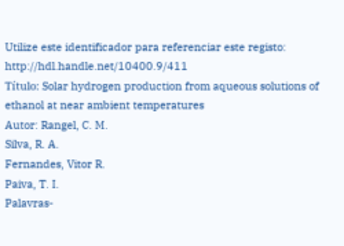Utilize este identificador para referenciar este registo: http://hdl.handle.net/10400.9/411
Título: Solar hydrogen production from aqueous solutions of ethanol at near ambient temperatures
Autor: Rangel, C. M.
Silva, R. A.
Fernandes, Vitor R.
Paiva, T. I.
Palavras-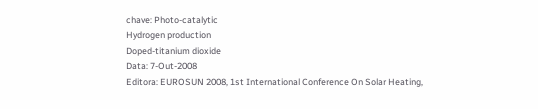chave: Photo-catalytic
Hydrogen production
Doped-titanium dioxide
Data: 7-Out-2008
Editora: EUROSUN 2008, 1st International Conference On Solar Heating,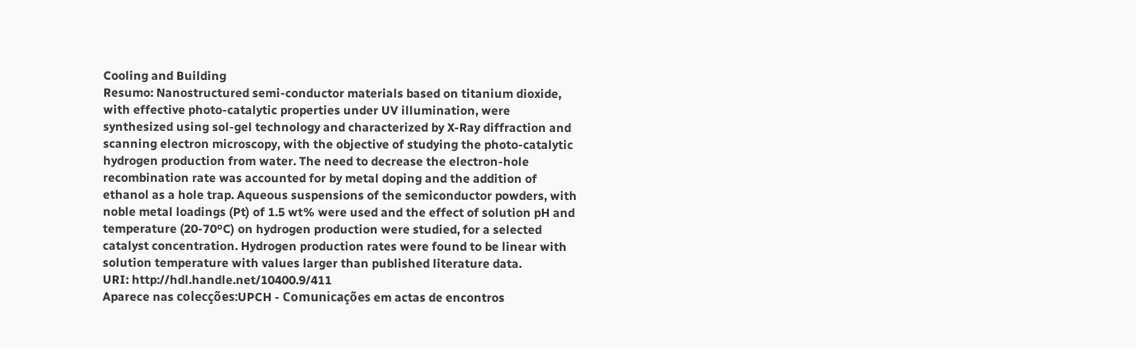Cooling and Building
Resumo: Nanostructured semi-conductor materials based on titanium dioxide, with effective photo-catalytic properties under UV illumination, were synthesized using sol-gel technology and characterized by X-Ray diffraction and scanning electron microscopy, with the objective of studying the photo-catalytic hydrogen production from water. The need to decrease the electron-hole recombination rate was accounted for by metal doping and the addition of ethanol as a hole trap. Aqueous suspensions of the semiconductor powders, with noble metal loadings (Pt) of 1.5 wt% were used and the effect of solution pH and temperature (20-70ºC) on hydrogen production were studied, for a selected catalyst concentration. Hydrogen production rates were found to be linear with solution temperature with values larger than published literature data.
URI: http://hdl.handle.net/10400.9/411
Aparece nas colecções:UPCH - Comunicações em actas de encontros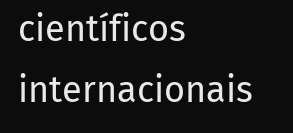científicos internacionais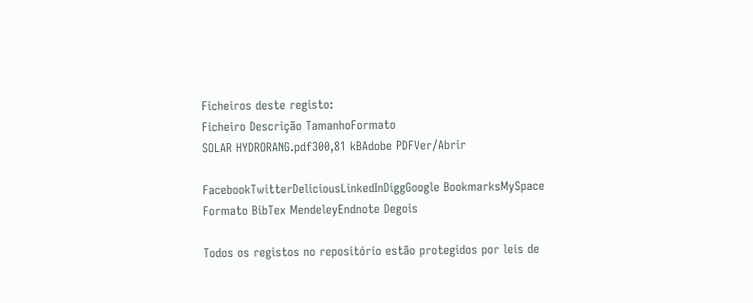Ficheiros deste registo:
Ficheiro Descrição TamanhoFormato
SOLAR HYDRORANG.pdf300,81 kBAdobe PDFVer/Abrir

FacebookTwitterDeliciousLinkedInDiggGoogle BookmarksMySpace
Formato BibTex MendeleyEndnote Degois

Todos os registos no repositório estão protegidos por leis de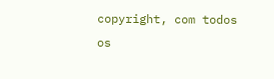copyright, com todos os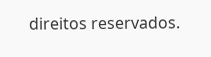direitos reservados.